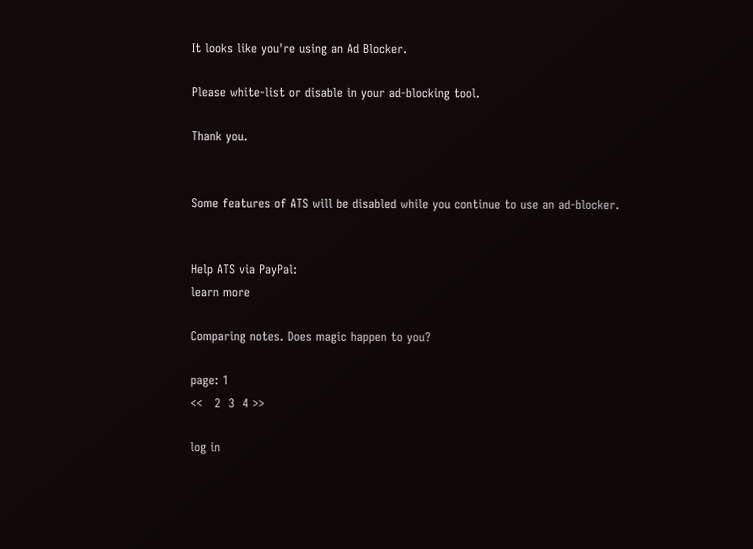It looks like you're using an Ad Blocker.

Please white-list or disable in your ad-blocking tool.

Thank you.


Some features of ATS will be disabled while you continue to use an ad-blocker.


Help ATS via PayPal:
learn more

Comparing notes. Does magic happen to you?

page: 1
<<   2  3  4 >>

log in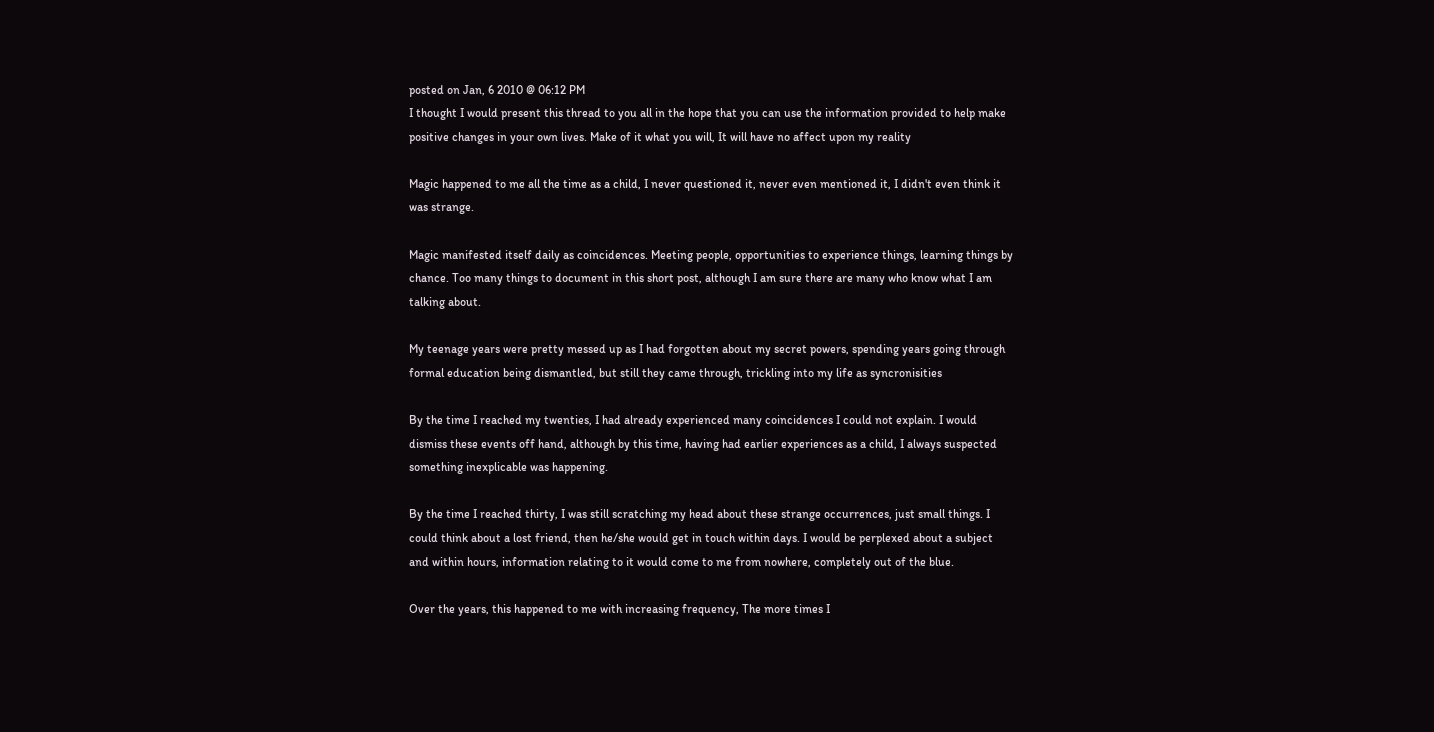posted on Jan, 6 2010 @ 06:12 PM
I thought I would present this thread to you all in the hope that you can use the information provided to help make positive changes in your own lives. Make of it what you will, It will have no affect upon my reality

Magic happened to me all the time as a child, I never questioned it, never even mentioned it, I didn't even think it was strange.

Magic manifested itself daily as coincidences. Meeting people, opportunities to experience things, learning things by chance. Too many things to document in this short post, although I am sure there are many who know what I am talking about.

My teenage years were pretty messed up as I had forgotten about my secret powers, spending years going through formal education being dismantled, but still they came through, trickling into my life as syncronisities

By the time I reached my twenties, I had already experienced many coincidences I could not explain. I would dismiss these events off hand, although by this time, having had earlier experiences as a child, I always suspected something inexplicable was happening.

By the time I reached thirty, I was still scratching my head about these strange occurrences, just small things. I could think about a lost friend, then he/she would get in touch within days. I would be perplexed about a subject and within hours, information relating to it would come to me from nowhere, completely out of the blue.

Over the years, this happened to me with increasing frequency, The more times I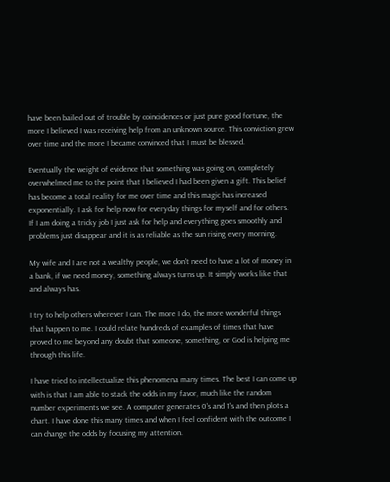have been bailed out of trouble by coincidences or just pure good fortune, the more I believed I was receiving help from an unknown source. This conviction grew over time and the more I became convinced that I must be blessed.

Eventually the weight of evidence that something was going on, completely overwhelmed me to the point that I believed I had been given a gift. This belief has become a total reality for me over time and this magic has increased exponentially. I ask for help now for everyday things for myself and for others. If I am doing a tricky job I just ask for help and everything goes smoothly and problems just disappear and it is as reliable as the sun rising every morning.

My wife and I are not a wealthy people, we don't need to have a lot of money in a bank, if we need money, something always turns up. It simply works like that and always has.

I try to help others wherever I can. The more I do, the more wonderful things that happen to me. I could relate hundreds of examples of times that have proved to me beyond any doubt that someone, something, or God is helping me through this life.

I have tried to intellectualize this phenomena many times. The best I can come up with is that I am able to stack the odds in my favor, much like the random number experiments we see. A computer generates 0's and 1's and then plots a chart. I have done this many times and when I feel confident with the outcome I can change the odds by focusing my attention.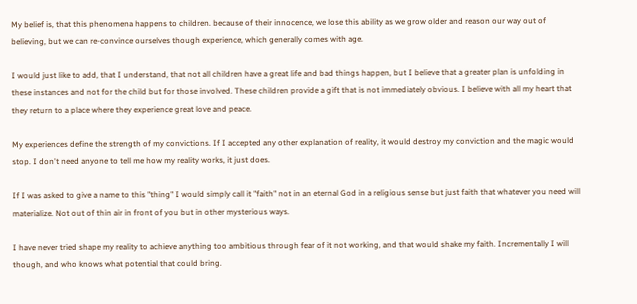My belief is, that this phenomena happens to children. because of their innocence, we lose this ability as we grow older and reason our way out of believing, but we can re-convince ourselves though experience, which generally comes with age.

I would just like to add, that I understand, that not all children have a great life and bad things happen, but I believe that a greater plan is unfolding in these instances and not for the child but for those involved. These children provide a gift that is not immediately obvious. I believe with all my heart that they return to a place where they experience great love and peace.

My experiences define the strength of my convictions. If I accepted any other explanation of reality, it would destroy my conviction and the magic would stop. I don't need anyone to tell me how my reality works, it just does.

If I was asked to give a name to this "thing" I would simply call it "faith" not in an eternal God in a religious sense but just faith that whatever you need will materialize. Not out of thin air in front of you but in other mysterious ways.

I have never tried shape my reality to achieve anything too ambitious through fear of it not working, and that would shake my faith. Incrementally I will though, and who knows what potential that could bring.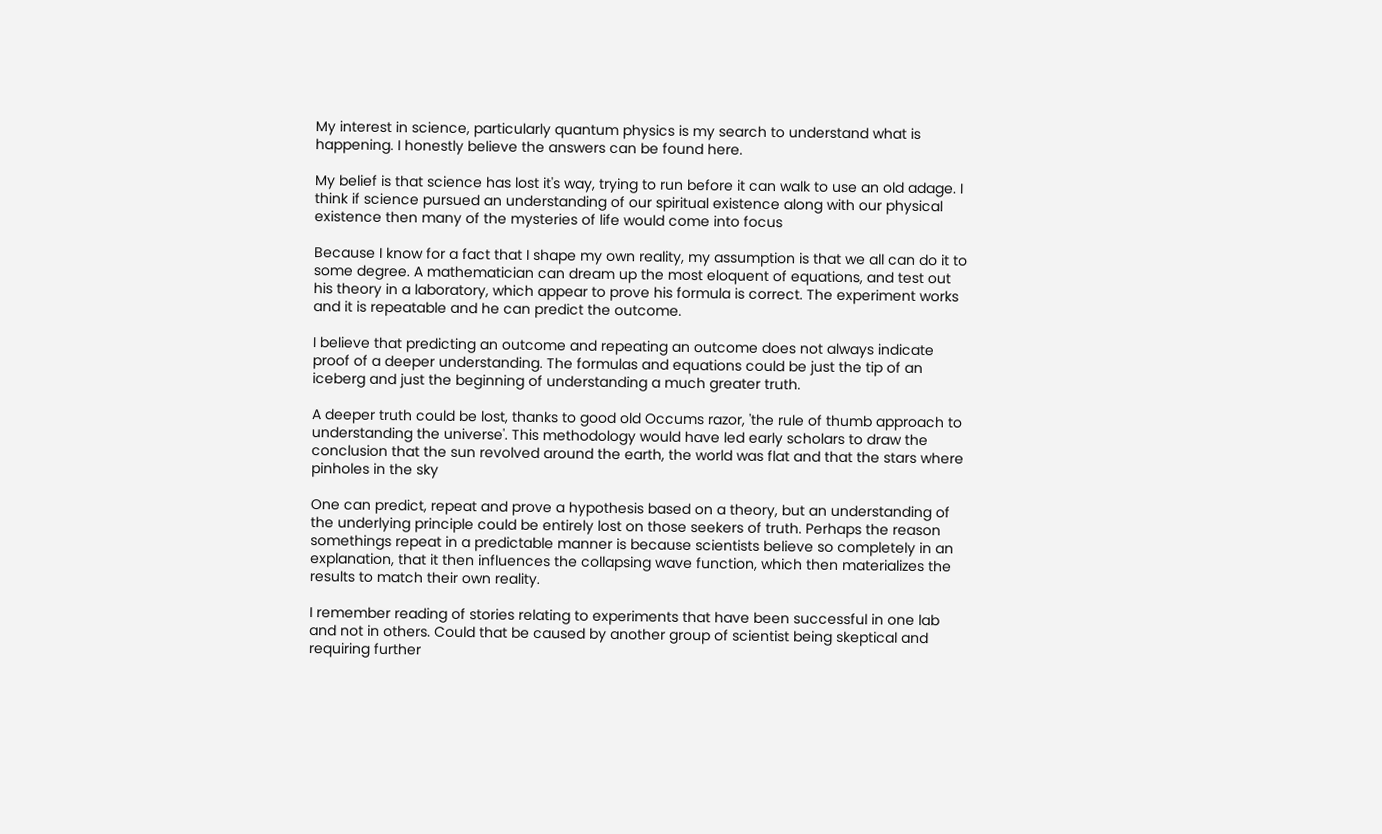My interest in science, particularly quantum physics is my search to understand what is happening. I honestly believe the answers can be found here.

My belief is that science has lost it's way, trying to run before it can walk to use an old adage. I think if science pursued an understanding of our spiritual existence along with our physical existence then many of the mysteries of life would come into focus

Because I know for a fact that I shape my own reality, my assumption is that we all can do it to some degree. A mathematician can dream up the most eloquent of equations, and test out his theory in a laboratory, which appear to prove his formula is correct. The experiment works and it is repeatable and he can predict the outcome.

I believe that predicting an outcome and repeating an outcome does not always indicate proof of a deeper understanding. The formulas and equations could be just the tip of an iceberg and just the beginning of understanding a much greater truth.

A deeper truth could be lost, thanks to good old Occums razor, 'the rule of thumb approach to understanding the universe'. This methodology would have led early scholars to draw the conclusion that the sun revolved around the earth, the world was flat and that the stars where pinholes in the sky

One can predict, repeat and prove a hypothesis based on a theory, but an understanding of the underlying principle could be entirely lost on those seekers of truth. Perhaps the reason somethings repeat in a predictable manner is because scientists believe so completely in an explanation, that it then influences the collapsing wave function, which then materializes the results to match their own reality.

I remember reading of stories relating to experiments that have been successful in one lab and not in others. Could that be caused by another group of scientist being skeptical and requiring further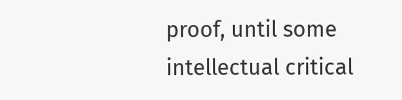proof, until some intellectual critical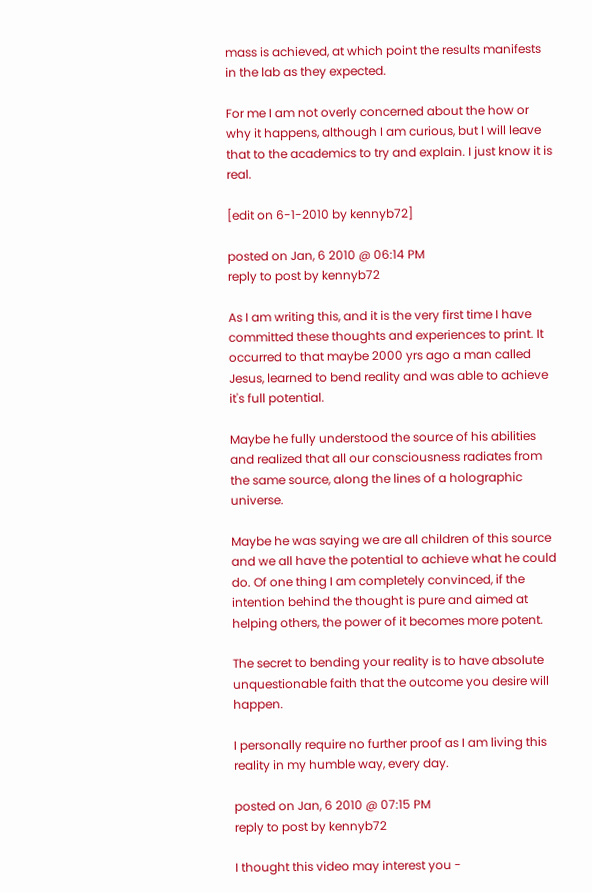mass is achieved, at which point the results manifests in the lab as they expected.

For me I am not overly concerned about the how or why it happens, although I am curious, but I will leave that to the academics to try and explain. I just know it is real.

[edit on 6-1-2010 by kennyb72]

posted on Jan, 6 2010 @ 06:14 PM
reply to post by kennyb72

As I am writing this, and it is the very first time I have committed these thoughts and experiences to print. It occurred to that maybe 2000 yrs ago a man called Jesus, learned to bend reality and was able to achieve it's full potential.

Maybe he fully understood the source of his abilities and realized that all our consciousness radiates from the same source, along the lines of a holographic universe.

Maybe he was saying we are all children of this source and we all have the potential to achieve what he could do. Of one thing I am completely convinced, if the intention behind the thought is pure and aimed at helping others, the power of it becomes more potent.

The secret to bending your reality is to have absolute unquestionable faith that the outcome you desire will happen.

I personally require no further proof as I am living this reality in my humble way, every day.

posted on Jan, 6 2010 @ 07:15 PM
reply to post by kennyb72

I thought this video may interest you -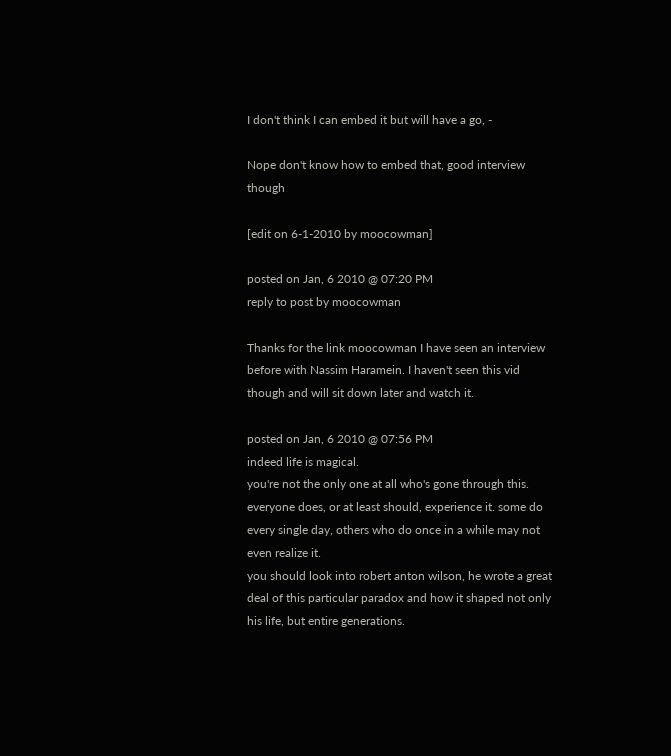I don't think I can embed it but will have a go, -

Nope don't know how to embed that, good interview though

[edit on 6-1-2010 by moocowman]

posted on Jan, 6 2010 @ 07:20 PM
reply to post by moocowman

Thanks for the link moocowman I have seen an interview before with Nassim Haramein. I haven't seen this vid though and will sit down later and watch it.

posted on Jan, 6 2010 @ 07:56 PM
indeed life is magical.
you're not the only one at all who's gone through this. everyone does, or at least should, experience it. some do every single day, others who do once in a while may not even realize it.
you should look into robert anton wilson, he wrote a great deal of this particular paradox and how it shaped not only his life, but entire generations.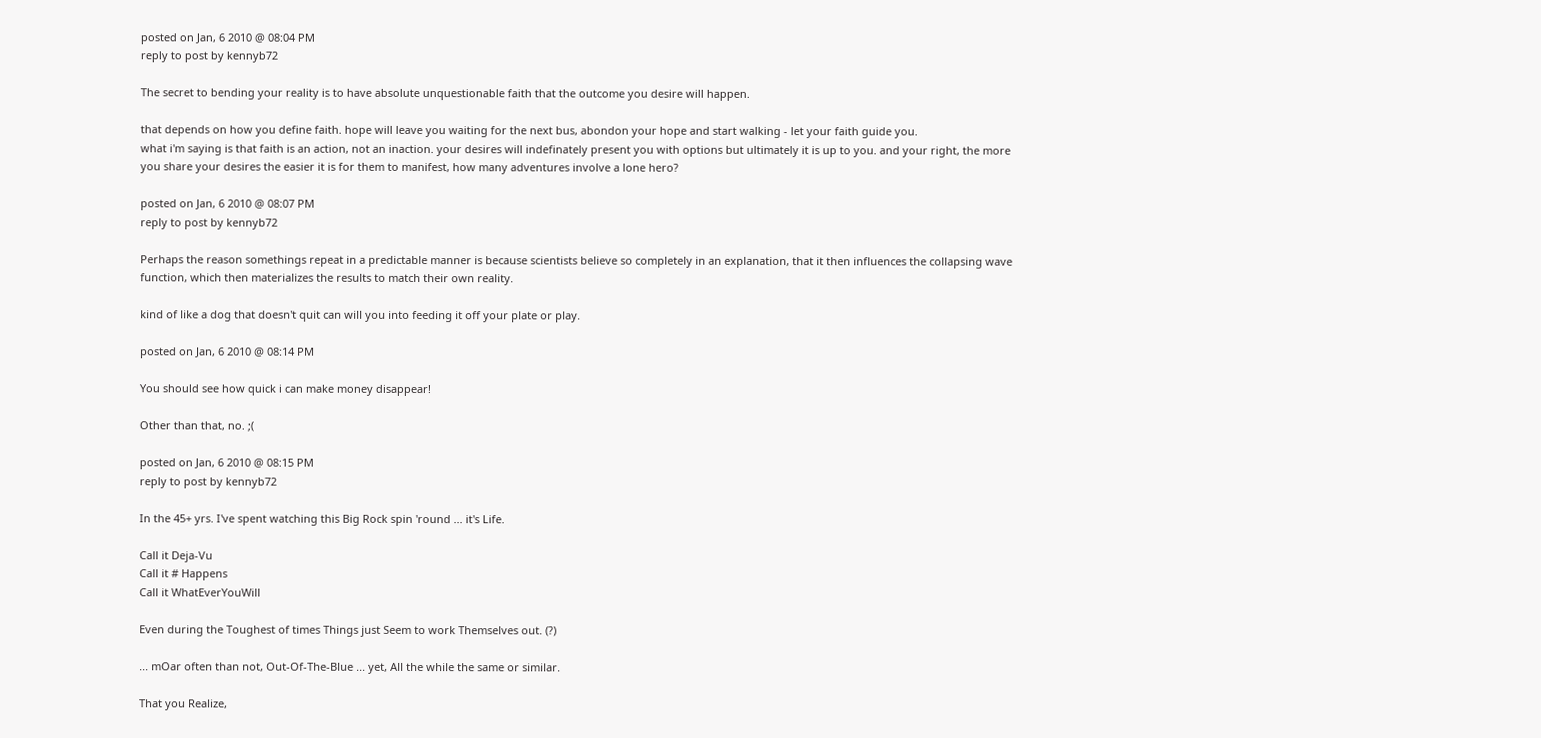posted on Jan, 6 2010 @ 08:04 PM
reply to post by kennyb72

The secret to bending your reality is to have absolute unquestionable faith that the outcome you desire will happen.

that depends on how you define faith. hope will leave you waiting for the next bus, abondon your hope and start walking - let your faith guide you.
what i'm saying is that faith is an action, not an inaction. your desires will indefinately present you with options but ultimately it is up to you. and your right, the more you share your desires the easier it is for them to manifest, how many adventures involve a lone hero?

posted on Jan, 6 2010 @ 08:07 PM
reply to post by kennyb72

Perhaps the reason somethings repeat in a predictable manner is because scientists believe so completely in an explanation, that it then influences the collapsing wave function, which then materializes the results to match their own reality.

kind of like a dog that doesn't quit can will you into feeding it off your plate or play.

posted on Jan, 6 2010 @ 08:14 PM

You should see how quick i can make money disappear!

Other than that, no. ;(

posted on Jan, 6 2010 @ 08:15 PM
reply to post by kennyb72

In the 45+ yrs. I've spent watching this Big Rock spin 'round ... it's Life.

Call it Deja-Vu
Call it # Happens
Call it WhatEverYouWill

Even during the Toughest of times Things just Seem to work Themselves out. (?)

... mOar often than not, Out-Of-The-Blue ... yet, All the while the same or similar.

That you Realize,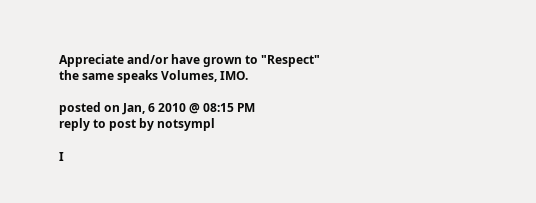Appreciate and/or have grown to "Respect" the same speaks Volumes, IMO.

posted on Jan, 6 2010 @ 08:15 PM
reply to post by notsympl

I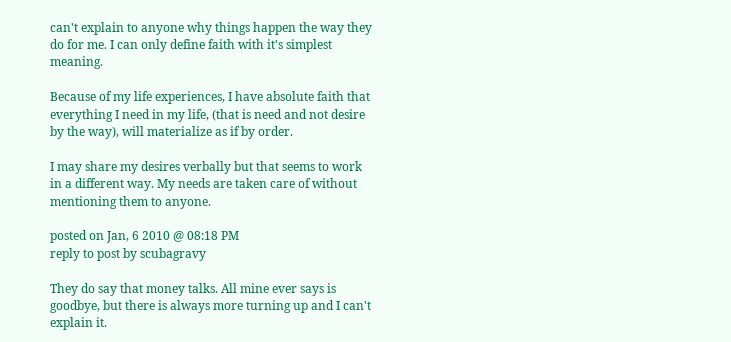can't explain to anyone why things happen the way they do for me. I can only define faith with it's simplest meaning.

Because of my life experiences, I have absolute faith that everything I need in my life, (that is need and not desire by the way), will materialize as if by order.

I may share my desires verbally but that seems to work in a different way. My needs are taken care of without mentioning them to anyone.

posted on Jan, 6 2010 @ 08:18 PM
reply to post by scubagravy

They do say that money talks. All mine ever says is goodbye, but there is always more turning up and I can't explain it.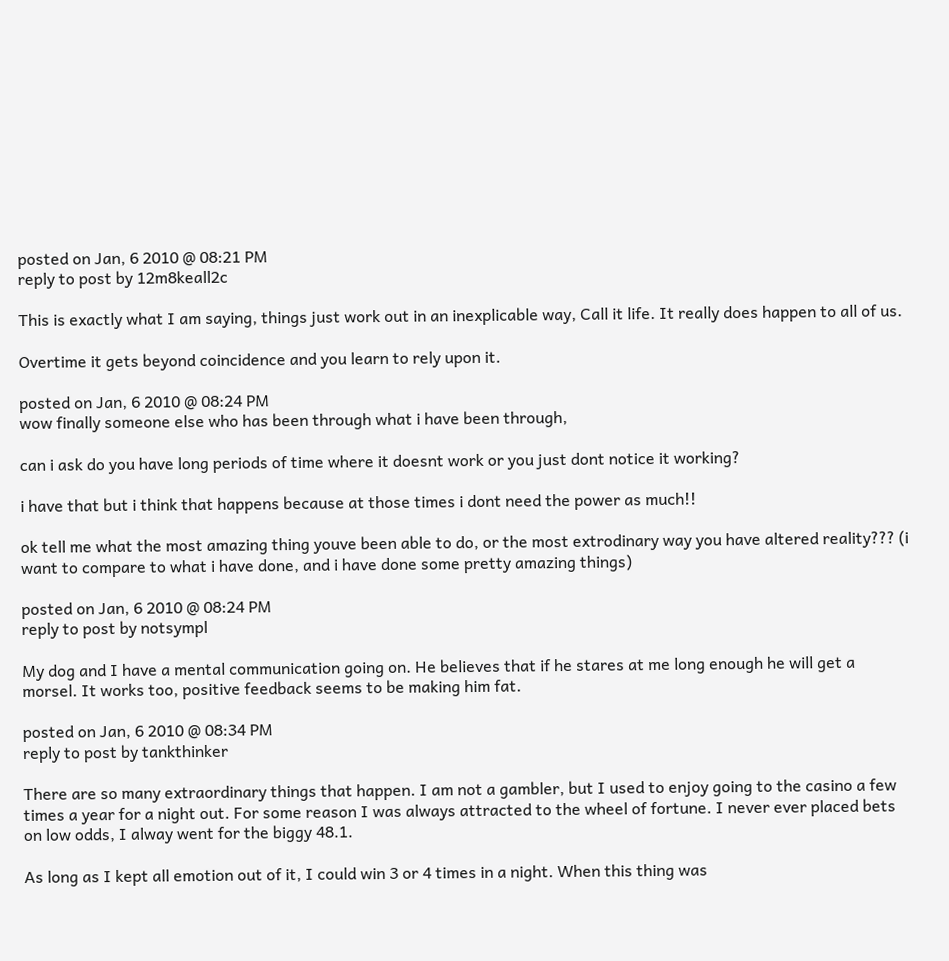posted on Jan, 6 2010 @ 08:21 PM
reply to post by 12m8keall2c

This is exactly what I am saying, things just work out in an inexplicable way, Call it life. It really does happen to all of us.

Overtime it gets beyond coincidence and you learn to rely upon it.

posted on Jan, 6 2010 @ 08:24 PM
wow finally someone else who has been through what i have been through,

can i ask do you have long periods of time where it doesnt work or you just dont notice it working?

i have that but i think that happens because at those times i dont need the power as much!!

ok tell me what the most amazing thing youve been able to do, or the most extrodinary way you have altered reality??? (i want to compare to what i have done, and i have done some pretty amazing things)

posted on Jan, 6 2010 @ 08:24 PM
reply to post by notsympl

My dog and I have a mental communication going on. He believes that if he stares at me long enough he will get a morsel. It works too, positive feedback seems to be making him fat.

posted on Jan, 6 2010 @ 08:34 PM
reply to post by tankthinker

There are so many extraordinary things that happen. I am not a gambler, but I used to enjoy going to the casino a few times a year for a night out. For some reason I was always attracted to the wheel of fortune. I never ever placed bets on low odds, I alway went for the biggy 48.1.

As long as I kept all emotion out of it, I could win 3 or 4 times in a night. When this thing was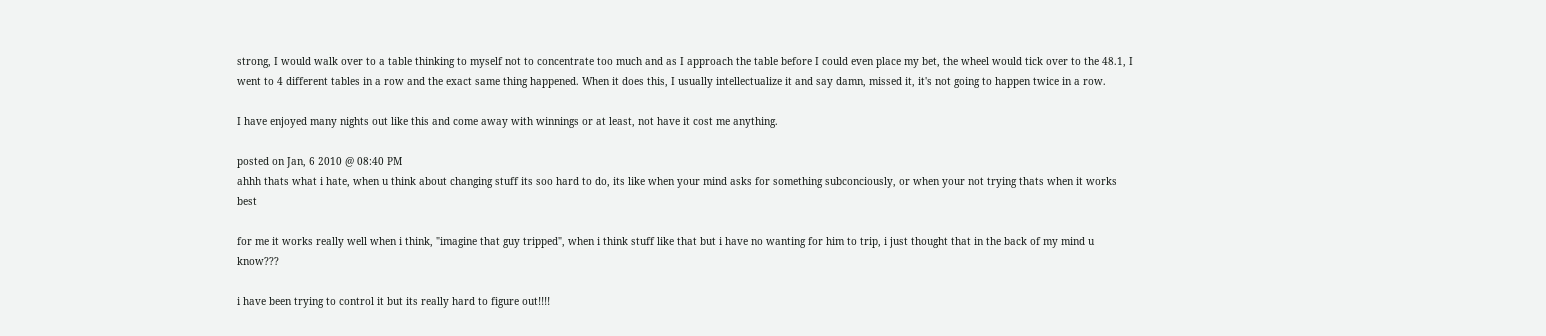strong, I would walk over to a table thinking to myself not to concentrate too much and as I approach the table before I could even place my bet, the wheel would tick over to the 48.1, I went to 4 different tables in a row and the exact same thing happened. When it does this, I usually intellectualize it and say damn, missed it, it's not going to happen twice in a row.

I have enjoyed many nights out like this and come away with winnings or at least, not have it cost me anything.

posted on Jan, 6 2010 @ 08:40 PM
ahhh thats what i hate, when u think about changing stuff its soo hard to do, its like when your mind asks for something subconciously, or when your not trying thats when it works best

for me it works really well when i think, "imagine that guy tripped", when i think stuff like that but i have no wanting for him to trip, i just thought that in the back of my mind u know???

i have been trying to control it but its really hard to figure out!!!!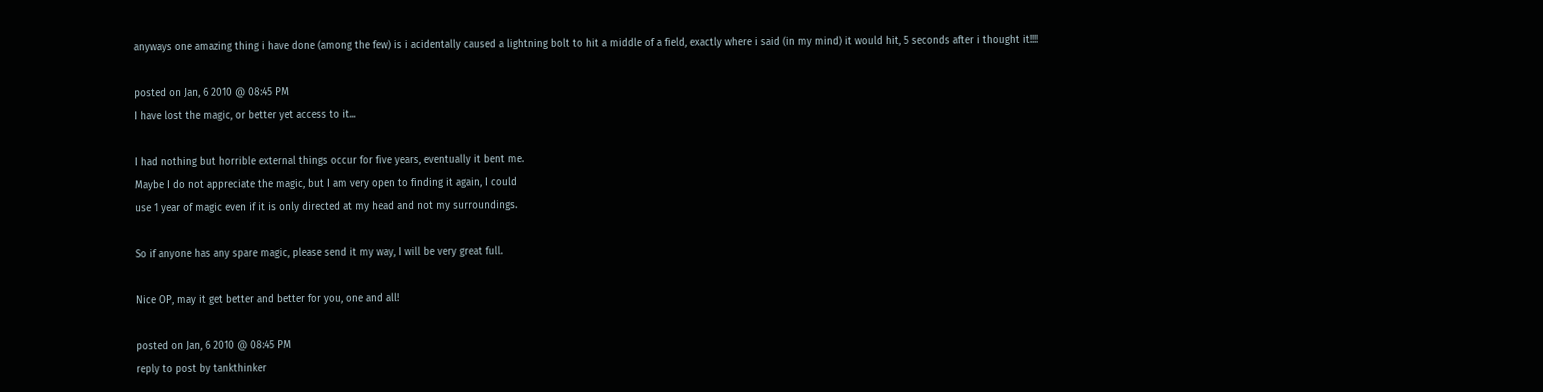anyways one amazing thing i have done (among the few) is i acidentally caused a lightning bolt to hit a middle of a field, exactly where i said (in my mind) it would hit, 5 seconds after i thought it!!!!

posted on Jan, 6 2010 @ 08:45 PM
I have lost the magic, or better yet access to it...

I had nothing but horrible external things occur for five years, eventually it bent me.
Maybe I do not appreciate the magic, but I am very open to finding it again, I could
use 1 year of magic even if it is only directed at my head and not my surroundings.

So if anyone has any spare magic, please send it my way, I will be very great full.

Nice OP, may it get better and better for you, one and all!

posted on Jan, 6 2010 @ 08:45 PM
reply to post by tankthinker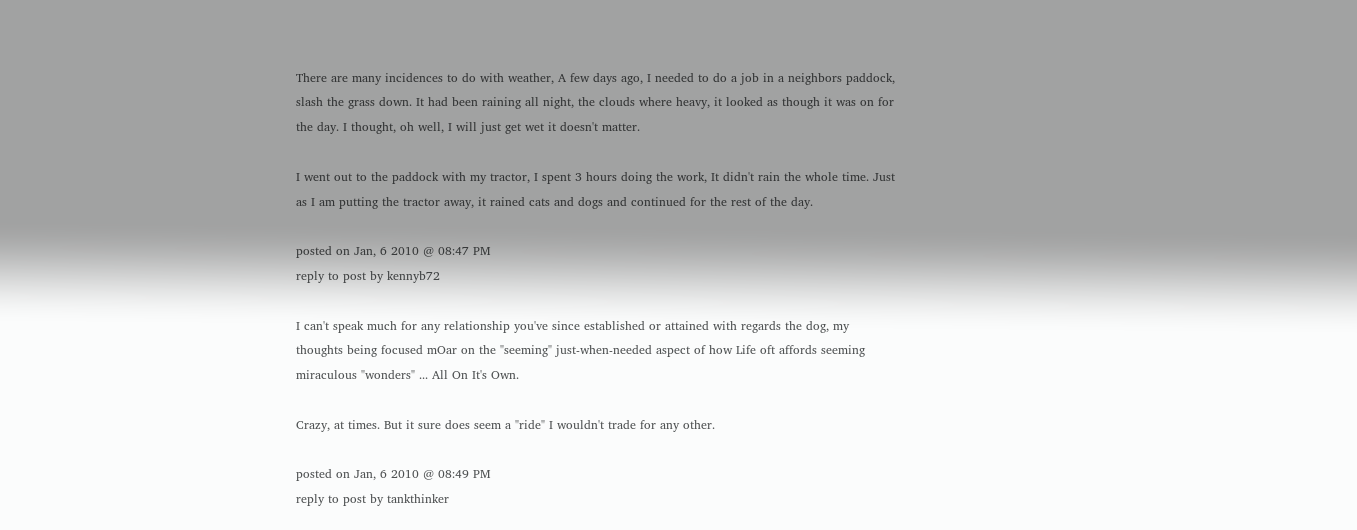There are many incidences to do with weather, A few days ago, I needed to do a job in a neighbors paddock, slash the grass down. It had been raining all night, the clouds where heavy, it looked as though it was on for the day. I thought, oh well, I will just get wet it doesn't matter.

I went out to the paddock with my tractor, I spent 3 hours doing the work, It didn't rain the whole time. Just as I am putting the tractor away, it rained cats and dogs and continued for the rest of the day.

posted on Jan, 6 2010 @ 08:47 PM
reply to post by kennyb72

I can't speak much for any relationship you've since established or attained with regards the dog, my thoughts being focused mOar on the "seeming" just-when-needed aspect of how Life oft affords seeming miraculous "wonders" ... All On It's Own.

Crazy, at times. But it sure does seem a "ride" I wouldn't trade for any other.

posted on Jan, 6 2010 @ 08:49 PM
reply to post by tankthinker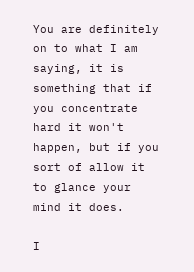You are definitely on to what I am saying, it is something that if you concentrate hard it won't happen, but if you sort of allow it to glance your mind it does.

I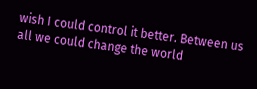wish I could control it better. Between us all we could change the world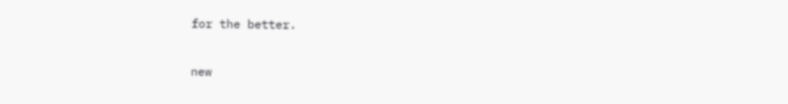for the better.

new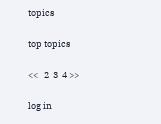topics

top topics

<<   2  3  4 >>

log in